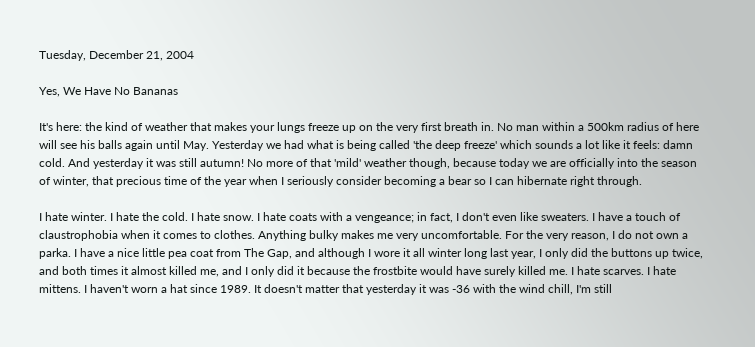Tuesday, December 21, 2004

Yes, We Have No Bananas

It's here: the kind of weather that makes your lungs freeze up on the very first breath in. No man within a 500km radius of here will see his balls again until May. Yesterday we had what is being called 'the deep freeze' which sounds a lot like it feels: damn cold. And yesterday it was still autumn! No more of that 'mild' weather though, because today we are officially into the season of winter, that precious time of the year when I seriously consider becoming a bear so I can hibernate right through.

I hate winter. I hate the cold. I hate snow. I hate coats with a vengeance; in fact, I don't even like sweaters. I have a touch of claustrophobia when it comes to clothes. Anything bulky makes me very uncomfortable. For the very reason, I do not own a parka. I have a nice little pea coat from The Gap, and although I wore it all winter long last year, I only did the buttons up twice, and both times it almost killed me, and I only did it because the frostbite would have surely killed me. I hate scarves. I hate mittens. I haven't worn a hat since 1989. It doesn't matter that yesterday it was -36 with the wind chill, I'm still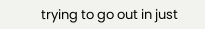trying to go out in just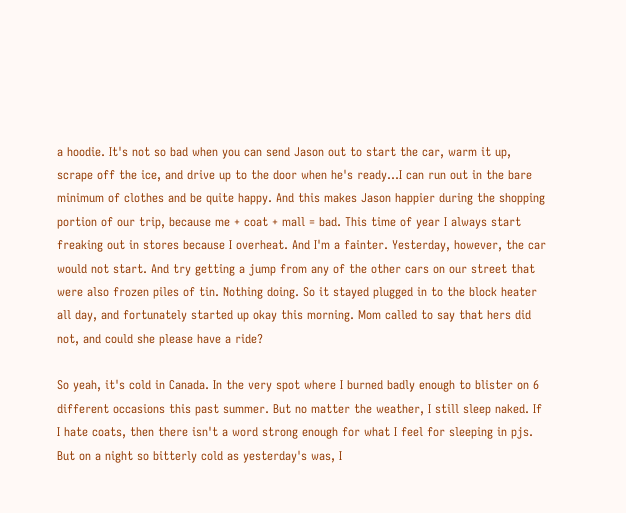a hoodie. It's not so bad when you can send Jason out to start the car, warm it up, scrape off the ice, and drive up to the door when he's ready...I can run out in the bare minimum of clothes and be quite happy. And this makes Jason happier during the shopping portion of our trip, because me + coat + mall = bad. This time of year I always start freaking out in stores because I overheat. And I'm a fainter. Yesterday, however, the car would not start. And try getting a jump from any of the other cars on our street that were also frozen piles of tin. Nothing doing. So it stayed plugged in to the block heater all day, and fortunately started up okay this morning. Mom called to say that hers did not, and could she please have a ride?

So yeah, it's cold in Canada. In the very spot where I burned badly enough to blister on 6 different occasions this past summer. But no matter the weather, I still sleep naked. If I hate coats, then there isn't a word strong enough for what I feel for sleeping in pjs. But on a night so bitterly cold as yesterday's was, I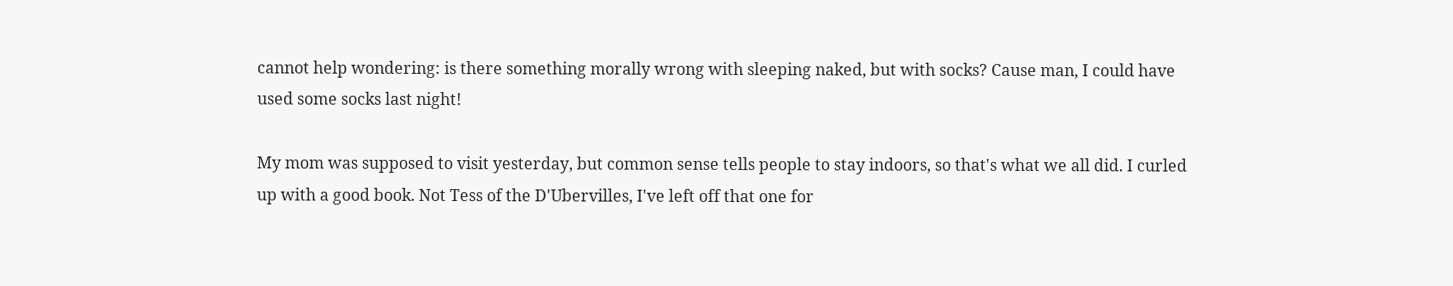cannot help wondering: is there something morally wrong with sleeping naked, but with socks? Cause man, I could have used some socks last night!

My mom was supposed to visit yesterday, but common sense tells people to stay indoors, so that's what we all did. I curled up with a good book. Not Tess of the D'Ubervilles, I've left off that one for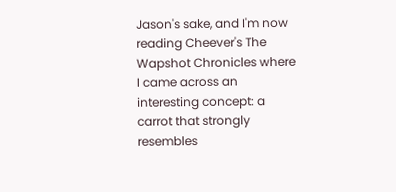Jason's sake, and I'm now reading Cheever's The Wapshot Chronicles where I came across an interesting concept: a carrot that strongly resembles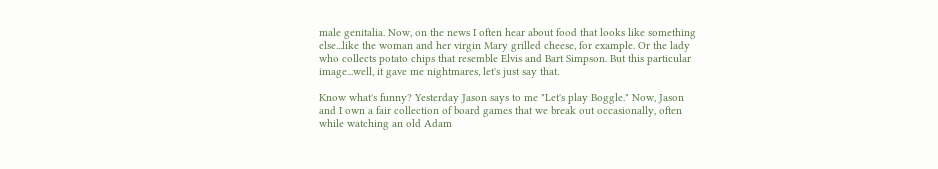male genitalia. Now, on the news I often hear about food that looks like something else...like the woman and her virgin Mary grilled cheese, for example. Or the lady who collects potato chips that resemble Elvis and Bart Simpson. But this particular image...well, it gave me nightmares, let's just say that.

Know what's funny? Yesterday Jason says to me "Let's play Boggle." Now, Jason and I own a fair collection of board games that we break out occasionally, often while watching an old Adam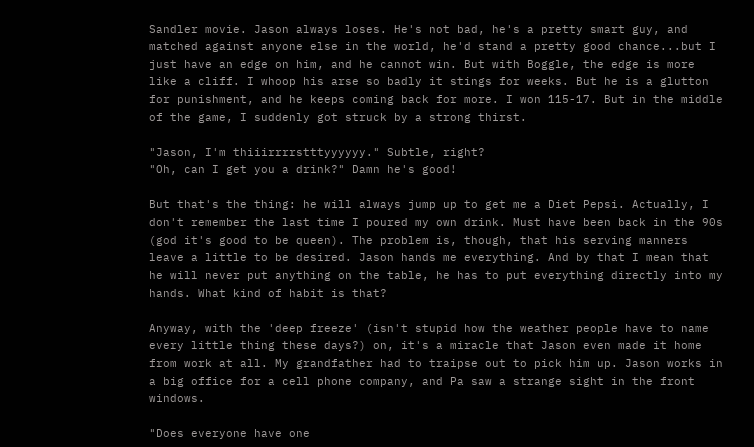Sandler movie. Jason always loses. He's not bad, he's a pretty smart guy, and matched against anyone else in the world, he'd stand a pretty good chance...but I just have an edge on him, and he cannot win. But with Boggle, the edge is more like a cliff. I whoop his arse so badly it stings for weeks. But he is a glutton for punishment, and he keeps coming back for more. I won 115-17. But in the middle of the game, I suddenly got struck by a strong thirst.

"Jason, I'm thiiirrrrstttyyyyyy." Subtle, right?
"Oh, can I get you a drink?" Damn he's good!

But that's the thing: he will always jump up to get me a Diet Pepsi. Actually, I don't remember the last time I poured my own drink. Must have been back in the 90s (god it's good to be queen). The problem is, though, that his serving manners leave a little to be desired. Jason hands me everything. And by that I mean that he will never put anything on the table, he has to put everything directly into my hands. What kind of habit is that?

Anyway, with the 'deep freeze' (isn't stupid how the weather people have to name every little thing these days?) on, it's a miracle that Jason even made it home from work at all. My grandfather had to traipse out to pick him up. Jason works in a big office for a cell phone company, and Pa saw a strange sight in the front windows.

"Does everyone have one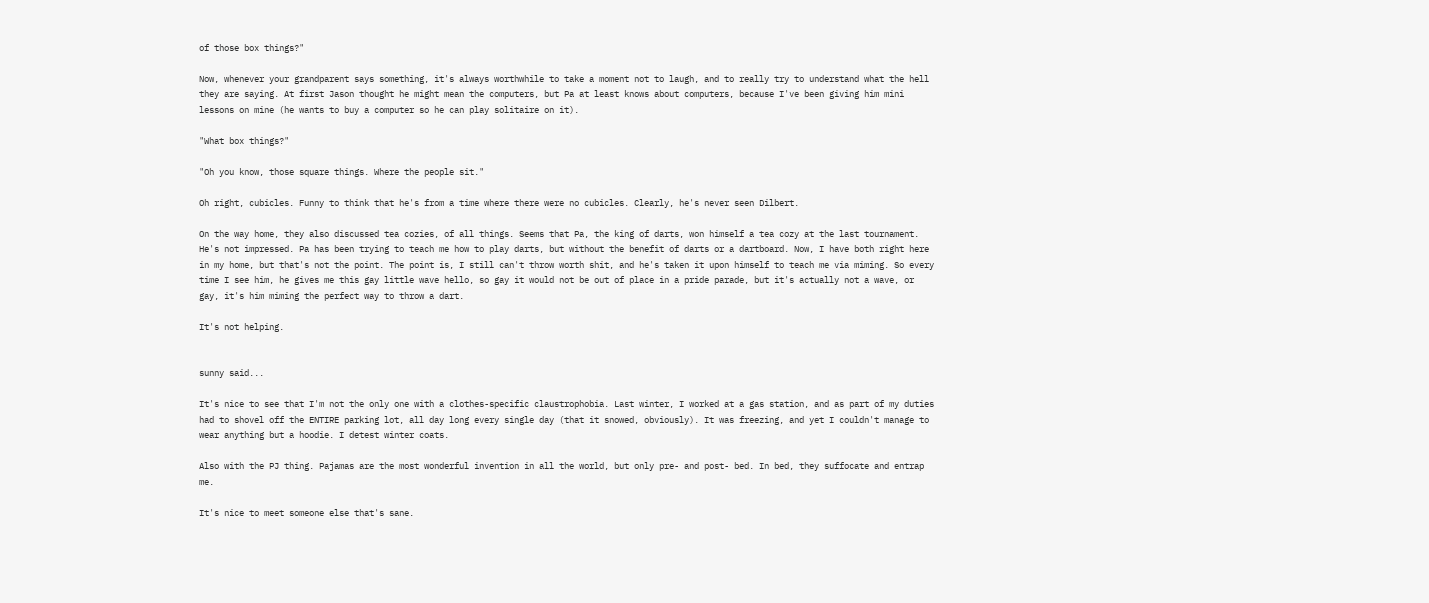of those box things?"

Now, whenever your grandparent says something, it's always worthwhile to take a moment not to laugh, and to really try to understand what the hell they are saying. At first Jason thought he might mean the computers, but Pa at least knows about computers, because I've been giving him mini lessons on mine (he wants to buy a computer so he can play solitaire on it).

"What box things?"

"Oh you know, those square things. Where the people sit."

Oh right, cubicles. Funny to think that he's from a time where there were no cubicles. Clearly, he's never seen Dilbert.

On the way home, they also discussed tea cozies, of all things. Seems that Pa, the king of darts, won himself a tea cozy at the last tournament. He's not impressed. Pa has been trying to teach me how to play darts, but without the benefit of darts or a dartboard. Now, I have both right here in my home, but that's not the point. The point is, I still can't throw worth shit, and he's taken it upon himself to teach me via miming. So every time I see him, he gives me this gay little wave hello, so gay it would not be out of place in a pride parade, but it's actually not a wave, or gay, it's him miming the perfect way to throw a dart.

It's not helping.


sunny said...

It's nice to see that I'm not the only one with a clothes-specific claustrophobia. Last winter, I worked at a gas station, and as part of my duties had to shovel off the ENTIRE parking lot, all day long every single day (that it snowed, obviously). It was freezing, and yet I couldn't manage to wear anything but a hoodie. I detest winter coats.

Also with the PJ thing. Pajamas are the most wonderful invention in all the world, but only pre- and post- bed. In bed, they suffocate and entrap me.

It's nice to meet someone else that's sane.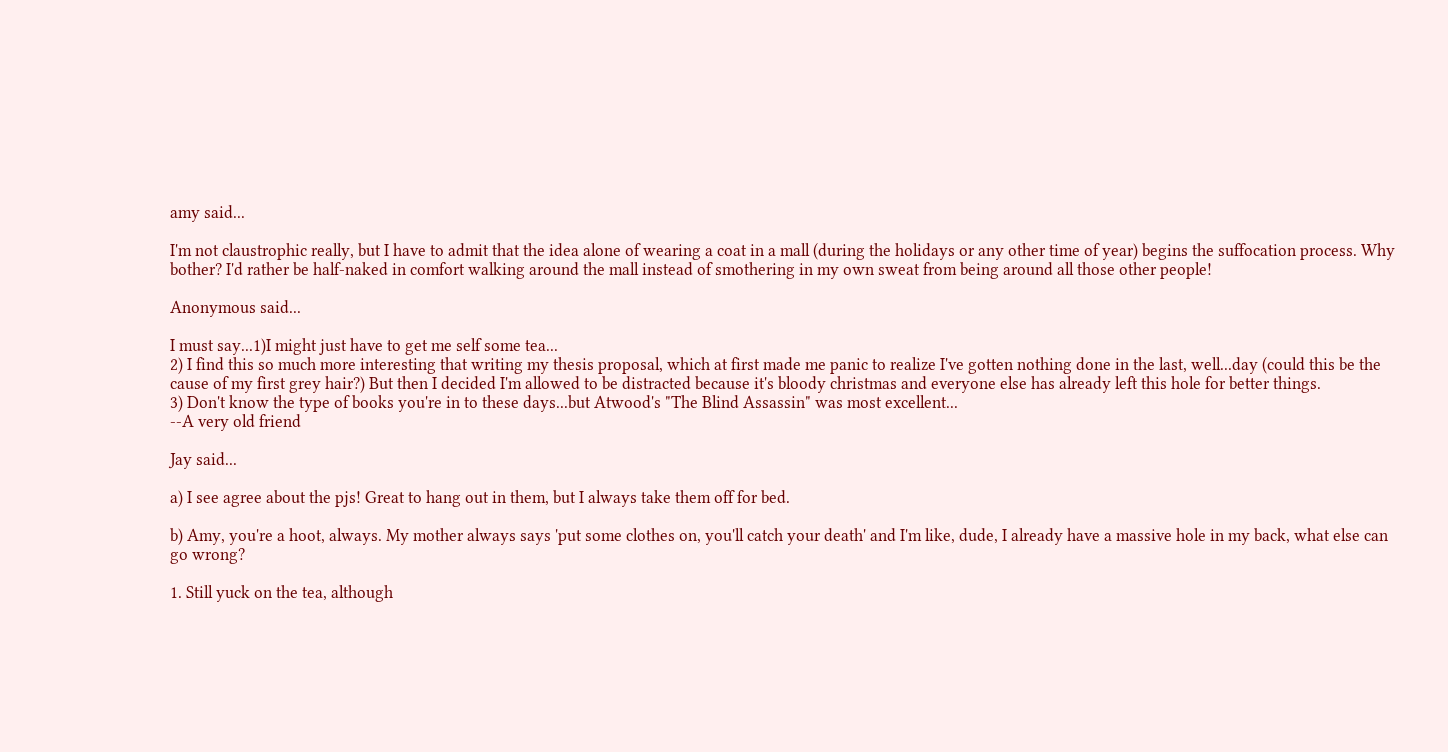amy said...

I'm not claustrophic really, but I have to admit that the idea alone of wearing a coat in a mall (during the holidays or any other time of year) begins the suffocation process. Why bother? I'd rather be half-naked in comfort walking around the mall instead of smothering in my own sweat from being around all those other people!

Anonymous said...

I must say...1)I might just have to get me self some tea...
2) I find this so much more interesting that writing my thesis proposal, which at first made me panic to realize I've gotten nothing done in the last, well...day (could this be the cause of my first grey hair?) But then I decided I'm allowed to be distracted because it's bloody christmas and everyone else has already left this hole for better things.
3) Don't know the type of books you're in to these days...but Atwood's "The Blind Assassin" was most excellent...
--A very old friend

Jay said...

a) I see agree about the pjs! Great to hang out in them, but I always take them off for bed.

b) Amy, you're a hoot, always. My mother always says 'put some clothes on, you'll catch your death' and I'm like, dude, I already have a massive hole in my back, what else can go wrong?

1. Still yuck on the tea, although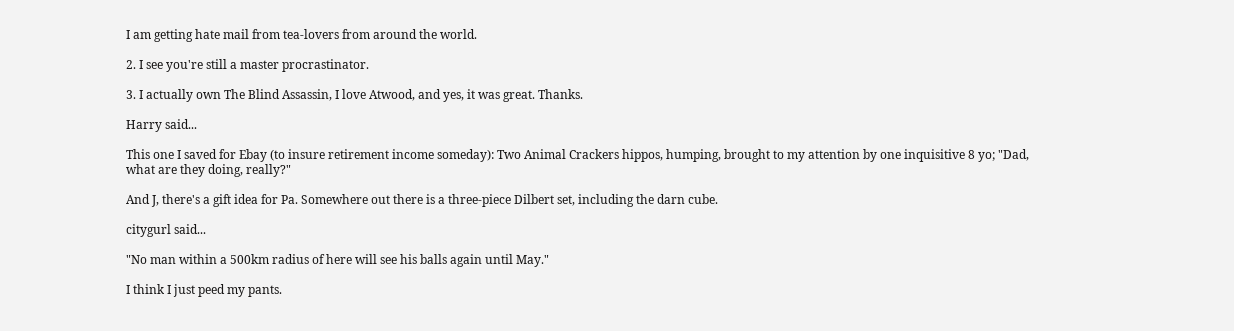I am getting hate mail from tea-lovers from around the world.

2. I see you're still a master procrastinator.

3. I actually own The Blind Assassin, I love Atwood, and yes, it was great. Thanks.

Harry said...

This one I saved for Ebay (to insure retirement income someday): Two Animal Crackers hippos, humping, brought to my attention by one inquisitive 8 yo; "Dad, what are they doing, really?"

And J, there's a gift idea for Pa. Somewhere out there is a three-piece Dilbert set, including the darn cube.

citygurl said...

"No man within a 500km radius of here will see his balls again until May."

I think I just peed my pants.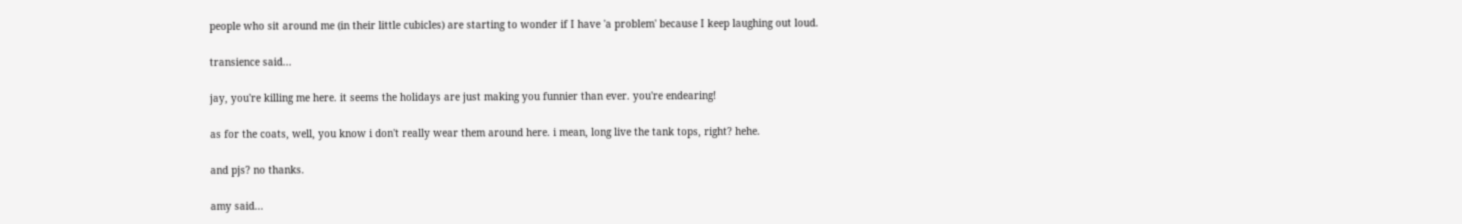people who sit around me (in their little cubicles) are starting to wonder if I have 'a problem' because I keep laughing out loud.

transience said...

jay, you're killing me here. it seems the holidays are just making you funnier than ever. you're endearing!

as for the coats, well, you know i don't really wear them around here. i mean, long live the tank tops, right? hehe.

and pjs? no thanks.

amy said...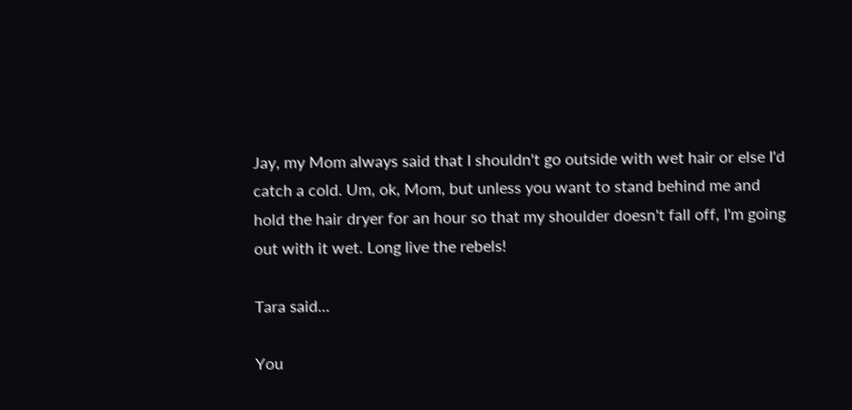Jay, my Mom always said that I shouldn't go outside with wet hair or else I'd catch a cold. Um, ok, Mom, but unless you want to stand behind me and hold the hair dryer for an hour so that my shoulder doesn't fall off, I'm going out with it wet. Long live the rebels!

Tara said...

You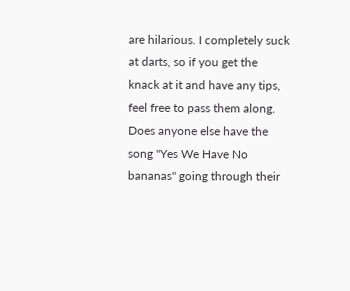are hilarious. I completely suck at darts, so if you get the knack at it and have any tips, feel free to pass them along. Does anyone else have the song "Yes We Have No bananas" going through their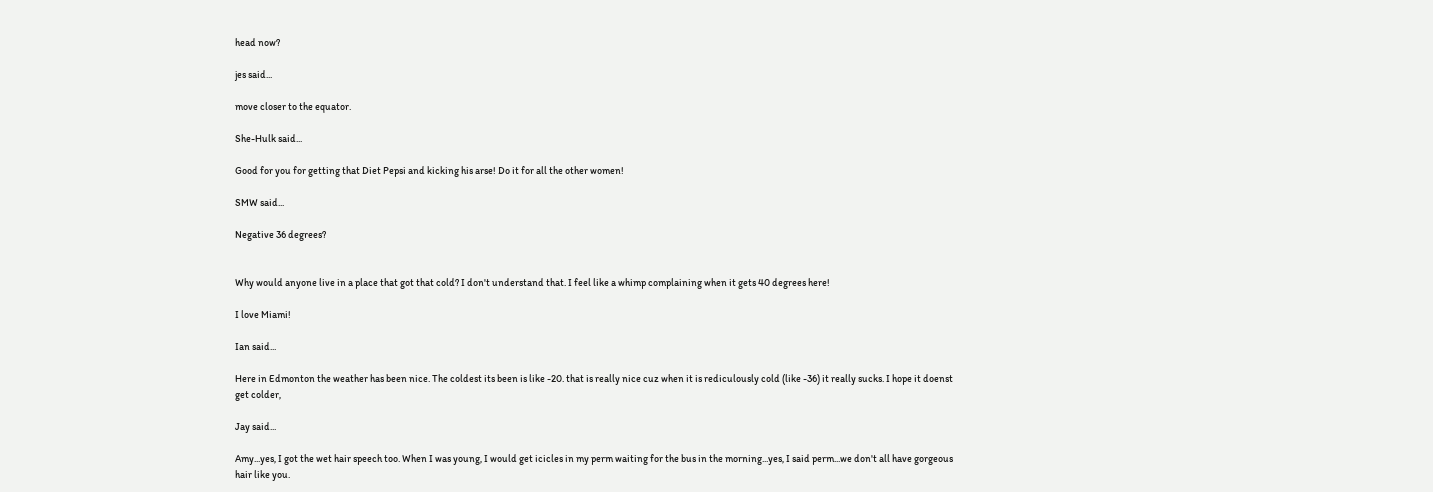head now?

jes said...

move closer to the equator.

She-Hulk said...

Good for you for getting that Diet Pepsi and kicking his arse! Do it for all the other women!

SMW said...

Negative 36 degrees?


Why would anyone live in a place that got that cold? I don't understand that. I feel like a whimp complaining when it gets 40 degrees here!

I love Miami!

Ian said...

Here in Edmonton the weather has been nice. The coldest its been is like -20. that is really nice cuz when it is rediculously cold (like -36) it really sucks. I hope it doenst get colder,

Jay said...

Amy...yes, I got the wet hair speech too. When I was young, I would get icicles in my perm waiting for the bus in the morning...yes, I said perm...we don't all have gorgeous hair like you.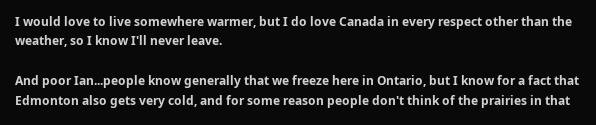I would love to live somewhere warmer, but I do love Canada in every respect other than the weather, so I know I'll never leave.

And poor Ian...people know generally that we freeze here in Ontario, but I know for a fact that Edmonton also gets very cold, and for some reason people don't think of the prairies in that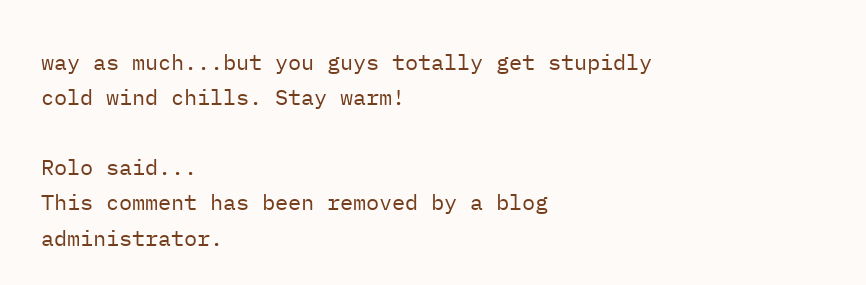way as much...but you guys totally get stupidly cold wind chills. Stay warm!

Rolo said...
This comment has been removed by a blog administrator.